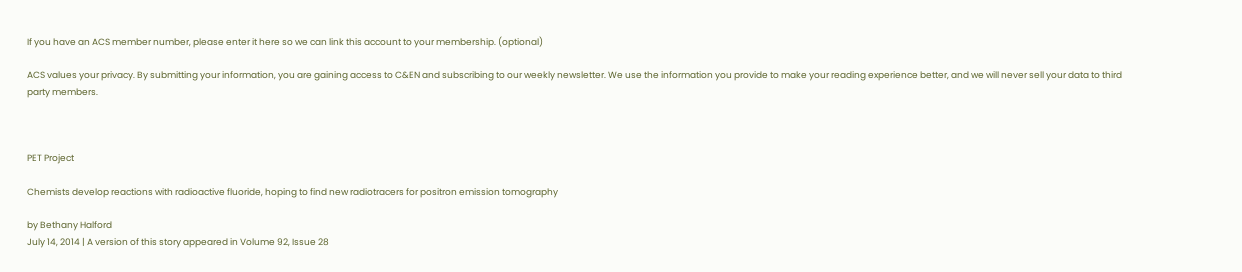If you have an ACS member number, please enter it here so we can link this account to your membership. (optional)

ACS values your privacy. By submitting your information, you are gaining access to C&EN and subscribing to our weekly newsletter. We use the information you provide to make your reading experience better, and we will never sell your data to third party members.



PET Project

Chemists develop reactions with radioactive fluoride, hoping to find new radiotracers for positron emission tomography

by Bethany Halford
July 14, 2014 | A version of this story appeared in Volume 92, Issue 28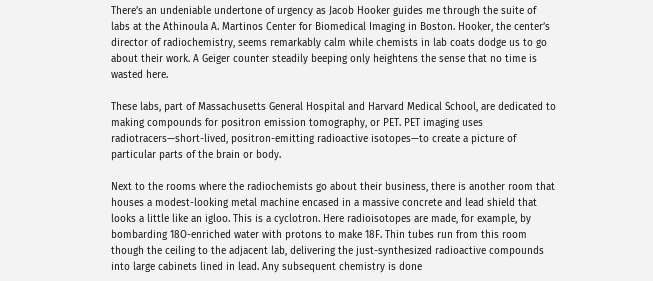There’s an undeniable undertone of urgency as Jacob Hooker guides me through the suite of labs at the Athinoula A. Martinos Center for Biomedical Imaging in Boston. Hooker, the center’s director of radiochemistry, seems remarkably calm while chemists in lab coats dodge us to go about their work. A Geiger counter steadily beeping only heightens the sense that no time is wasted here.

These labs, part of Massachusetts General Hospital and Harvard Medical School, are dedicated to making compounds for positron emission tomography, or PET. PET imaging uses radiotracers—short-lived, positron-emitting radioactive isotopes—to create a picture of particular parts of the brain or body.

Next to the rooms where the radiochemists go about their business, there is another room that houses a modest-looking metal machine encased in a massive concrete and lead shield that looks a little like an igloo. This is a cyclotron. Here radioisotopes are made, for example, by bombarding 18O-enriched water with protons to make 18F. Thin tubes run from this room though the ceiling to the adjacent lab, delivering the just-synthesized radioactive compounds into large cabinets lined in lead. Any subsequent chemistry is done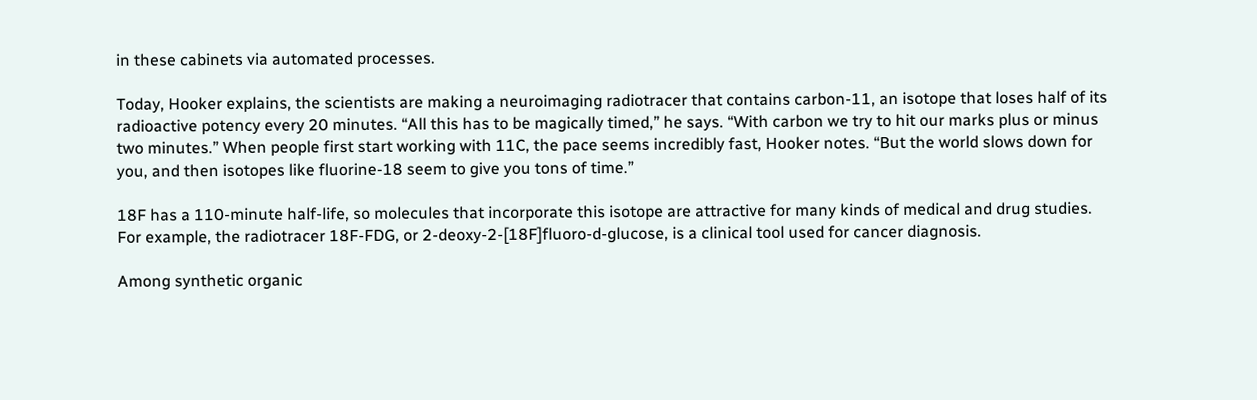in these cabinets via automated processes.

Today, Hooker explains, the scientists are making a neuroimaging radiotracer that contains carbon-11, an isotope that loses half of its radioactive potency every 20 minutes. “All this has to be magically timed,” he says. “With carbon we try to hit our marks plus or minus two minutes.” When people first start working with 11C, the pace seems incredibly fast, Hooker notes. “But the world slows down for you, and then isotopes like fluorine-18 seem to give you tons of time.”

18F has a 110-minute half-life, so molecules that incorporate this isotope are attractive for many kinds of medical and drug studies. For example, the radiotracer 18F-FDG, or 2-deoxy-2-[18F]fluoro-d-glucose, is a clinical tool used for cancer diagnosis.

Among synthetic organic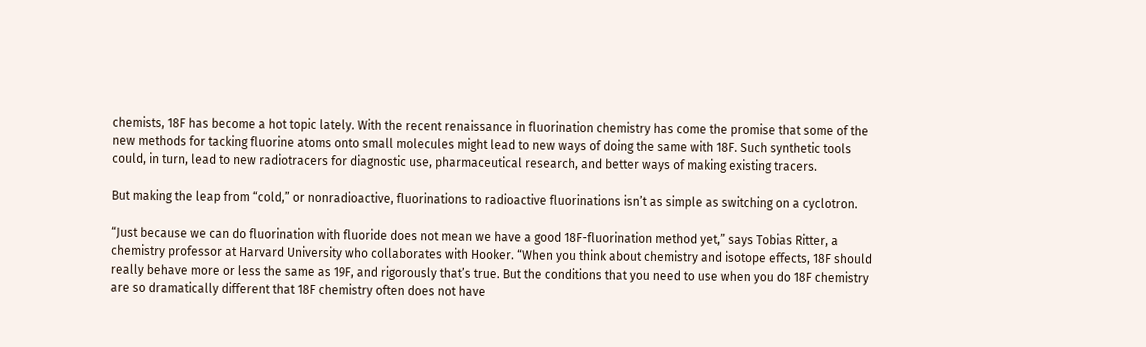chemists, 18F has become a hot topic lately. With the recent renaissance in fluorination chemistry has come the promise that some of the new methods for tacking fluorine atoms onto small molecules might lead to new ways of doing the same with 18F. Such synthetic tools could, in turn, lead to new radiotracers for diagnostic use, pharmaceutical research, and better ways of making existing tracers.

But making the leap from “cold,” or nonradioactive, fluorinations to radioactive fluorinations isn’t as simple as switching on a cyclotron.

“Just because we can do fluorination with fluoride does not mean we have a good 18F-fluorination method yet,” says Tobias Ritter, a chemistry professor at Harvard University who collaborates with Hooker. “When you think about chemistry and isotope effects, 18F should really behave more or less the same as 19F, and rigorously that’s true. But the conditions that you need to use when you do 18F chemistry are so dramatically different that 18F chemistry often does not have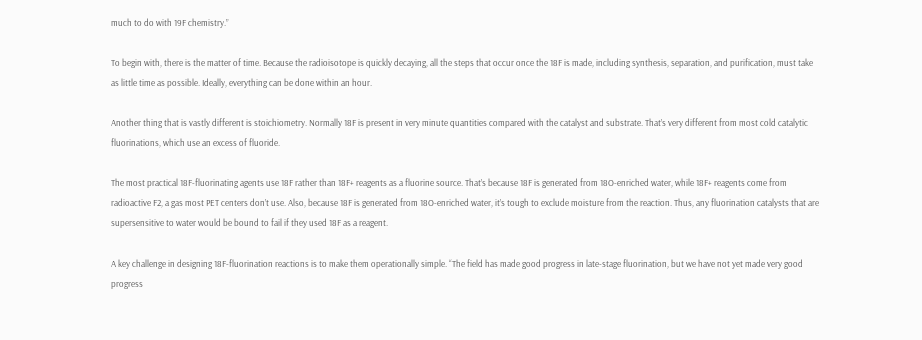much to do with 19F chemistry.”

To begin with, there is the matter of time. Because the radioisotope is quickly decaying, all the steps that occur once the 18F is made, including synthesis, separation, and purification, must take as little time as possible. Ideally, everything can be done within an hour.

Another thing that is vastly different is stoichiometry. Normally 18F is present in very minute quantities compared with the catalyst and substrate. That’s very different from most cold catalytic fluorinations, which use an excess of fluoride.

The most practical 18F-fluorinating agents use 18F rather than 18F+ reagents as a fluorine source. That’s because 18F is generated from 18O-enriched water, while 18F+ reagents come from radioactive F2, a gas most PET centers don’t use. Also, because 18F is generated from 18O-enriched water, it’s tough to exclude moisture from the reaction. Thus, any fluorination catalysts that are supersensitive to water would be bound to fail if they used 18F as a reagent.

A key challenge in designing 18F-fluorination reactions is to make them operationally simple. “The field has made good progress in late-stage fluorination, but we have not yet made very good progress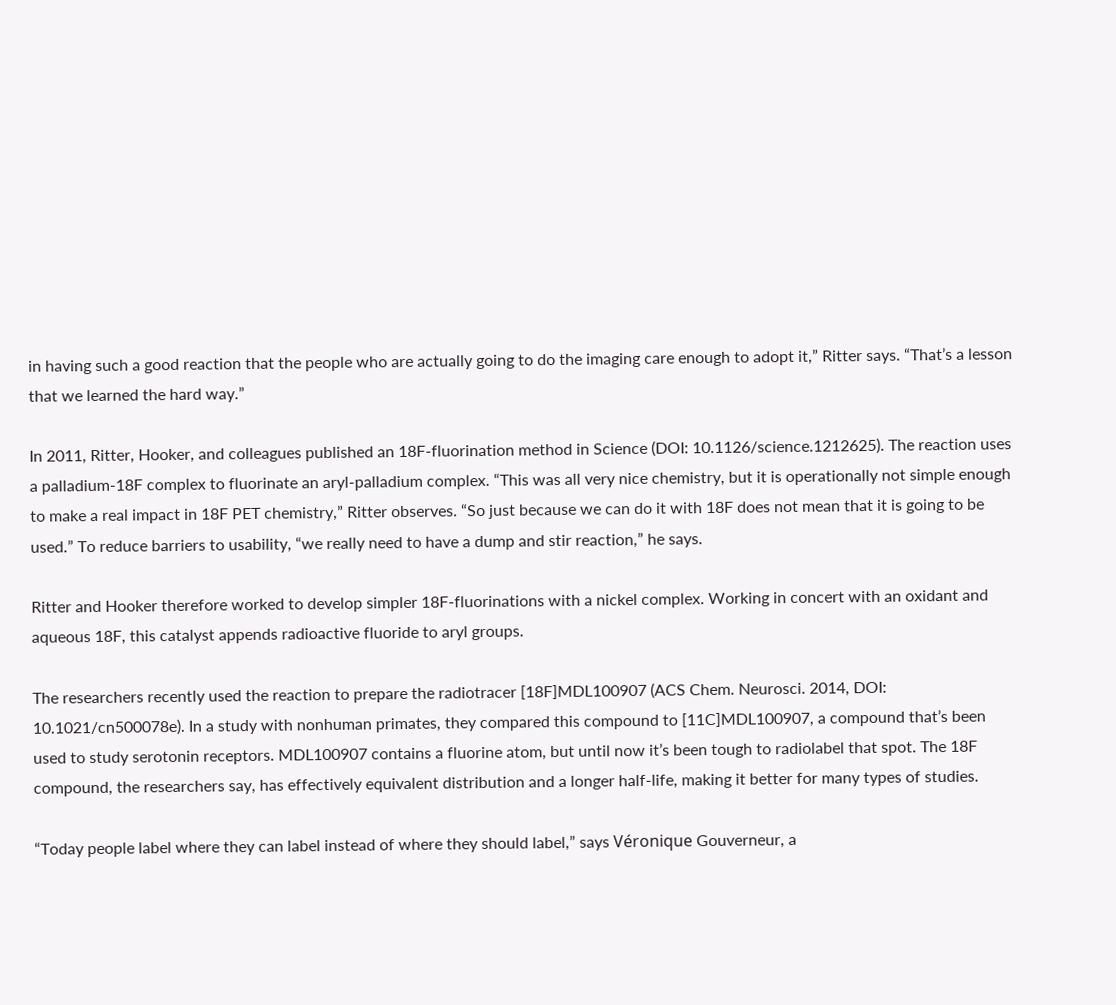in having such a good reaction that the people who are actually going to do the imaging care enough to adopt it,” Ritter says. “That’s a lesson that we learned the hard way.”

In 2011, Ritter, Hooker, and colleagues published an 18F-fluorination method in Science (DOI: 10.1126/science.1212625). The reaction uses a palladium-18F complex to fluorinate an aryl-palladium complex. “This was all very nice chemistry, but it is operationally not simple enough to make a real impact in 18F PET chemistry,” Ritter observes. “So just because we can do it with 18F does not mean that it is going to be used.” To reduce barriers to usability, “we really need to have a dump and stir reaction,” he says.

Ritter and Hooker therefore worked to develop simpler 18F-fluorinations with a nickel complex. Working in concert with an oxidant and aqueous 18F, this catalyst appends radioactive fluoride to aryl groups.

The researchers recently used the reaction to prepare the radiotracer [18F]MDL100907 (ACS Chem. Neurosci. 2014, DOI: 10.1021/cn500078e). In a study with nonhuman primates, they compared this compound to [11C]MDL100907, a compound that’s been used to study serotonin receptors. MDL100907 contains a fluorine atom, but until now it’s been tough to radiolabel that spot. The 18F compound, the researchers say, has effectively equivalent distribution and a longer half-life, making it better for many types of studies.

“Today people label where they can label instead of where they should label,” says Véronique Gouverneur, a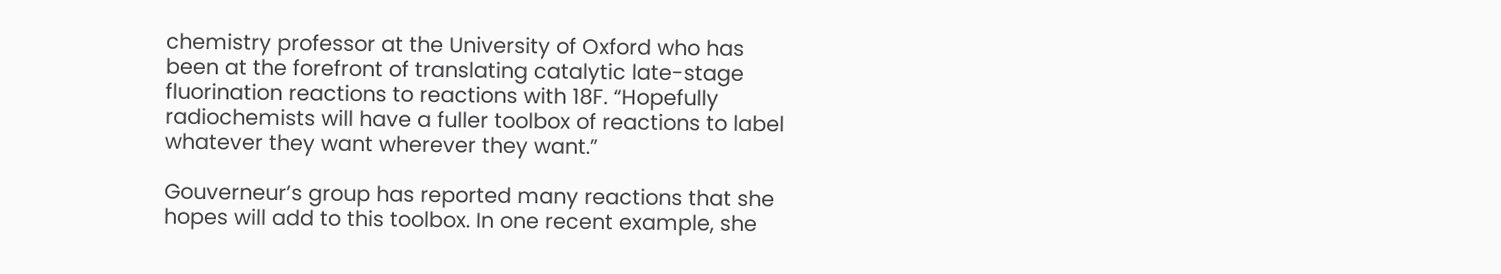chemistry professor at the University of Oxford who has been at the forefront of translating catalytic late-stage fluorination reactions to reactions with 18F. “Hopefully radiochemists will have a fuller toolbox of reactions to label whatever they want wherever they want.”

Gouverneur’s group has reported many reactions that she hopes will add to this toolbox. In one recent example, she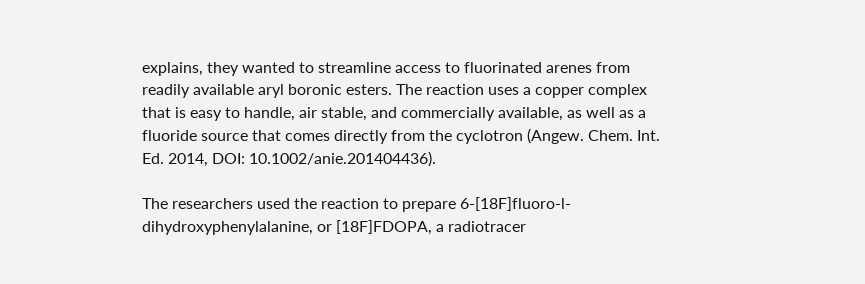explains, they wanted to streamline access to fluorinated arenes from readily available aryl boronic esters. The reaction uses a copper complex that is easy to handle, air stable, and commercially available, as well as a fluoride source that comes directly from the cyclotron (Angew. Chem. Int. Ed. 2014, DOI: 10.1002/anie.201404436).

The researchers used the reaction to prepare 6-[18F]fluoro-l-dihydroxyphenylalanine, or [18F]FDOPA, a radiotracer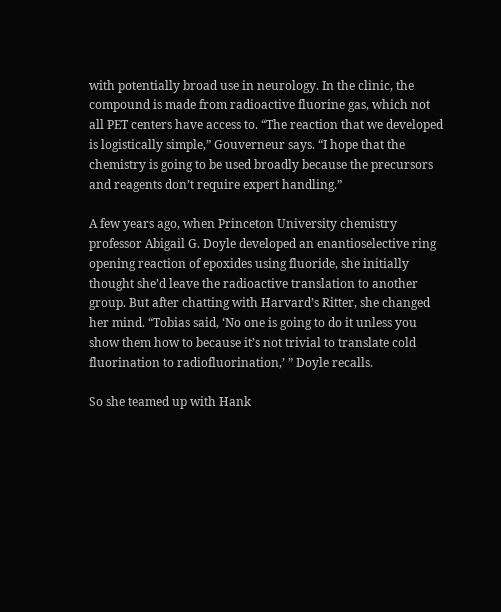with potentially broad use in neurology. In the clinic, the compound is made from radioactive fluorine gas, which not all PET centers have access to. “The reaction that we developed is logistically simple,” Gouverneur says. “I hope that the chemistry is going to be used broadly because the precursors and reagents don’t require expert handling.”

A few years ago, when Princeton University chemistry professor Abigail G. Doyle developed an enantioselective ring opening reaction of epoxides using fluoride, she initially thought she’d leave the radioactive translation to another group. But after chatting with Harvard’s Ritter, she changed her mind. “Tobias said, ‘No one is going to do it unless you show them how to because it’s not trivial to translate cold fluorination to radiofluorination,’ ” Doyle recalls.

So she teamed up with Hank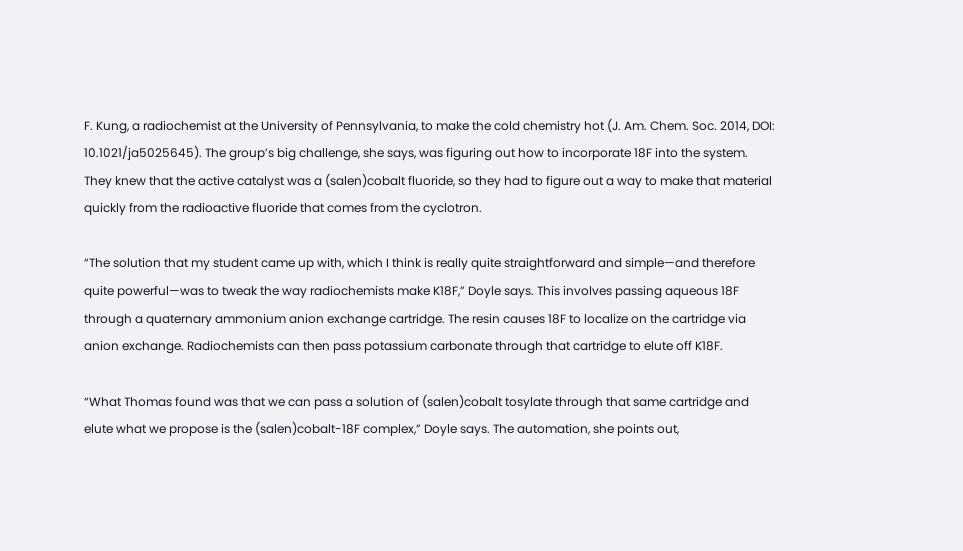F. Kung, a radiochemist at the University of Pennsylvania, to make the cold chemistry hot (J. Am. Chem. Soc. 2014, DOI: 10.1021/ja5025645). The group’s big challenge, she says, was figuring out how to incorporate 18F into the system. They knew that the active catalyst was a (salen)cobalt fluoride, so they had to figure out a way to make that material quickly from the radioactive fluoride that comes from the cyclotron.

“The solution that my student came up with, which I think is really quite straightforward and simple—and therefore quite powerful—was to tweak the way radiochemists make K18F,” Doyle says. This involves passing aqueous 18F through a quaternary ammonium anion exchange cartridge. The resin causes 18F to localize on the cartridge via anion exchange. Radiochemists can then pass potassium carbonate through that cartridge to elute off K18F.

“What Thomas found was that we can pass a solution of (salen)cobalt tosylate through that same cartridge and elute what we propose is the (salen)cobalt-18F complex,” Doyle says. The automation, she points out,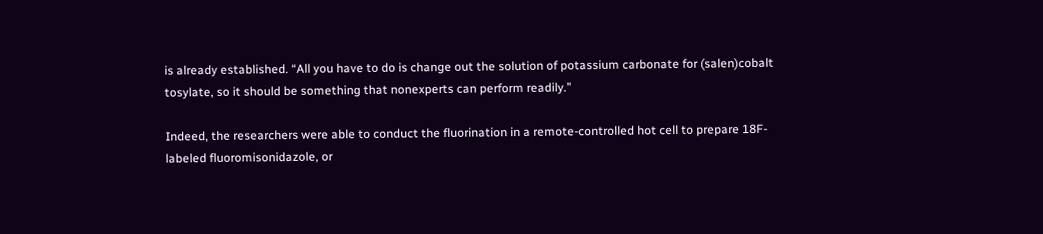is already established. “All you have to do is change out the solution of potassium carbonate for (salen)cobalt tosylate, so it should be something that nonexperts can perform readily.”

Indeed, the researchers were able to conduct the fluorination in a remote-controlled hot cell to prepare 18F-labeled fluoromisonidazole, or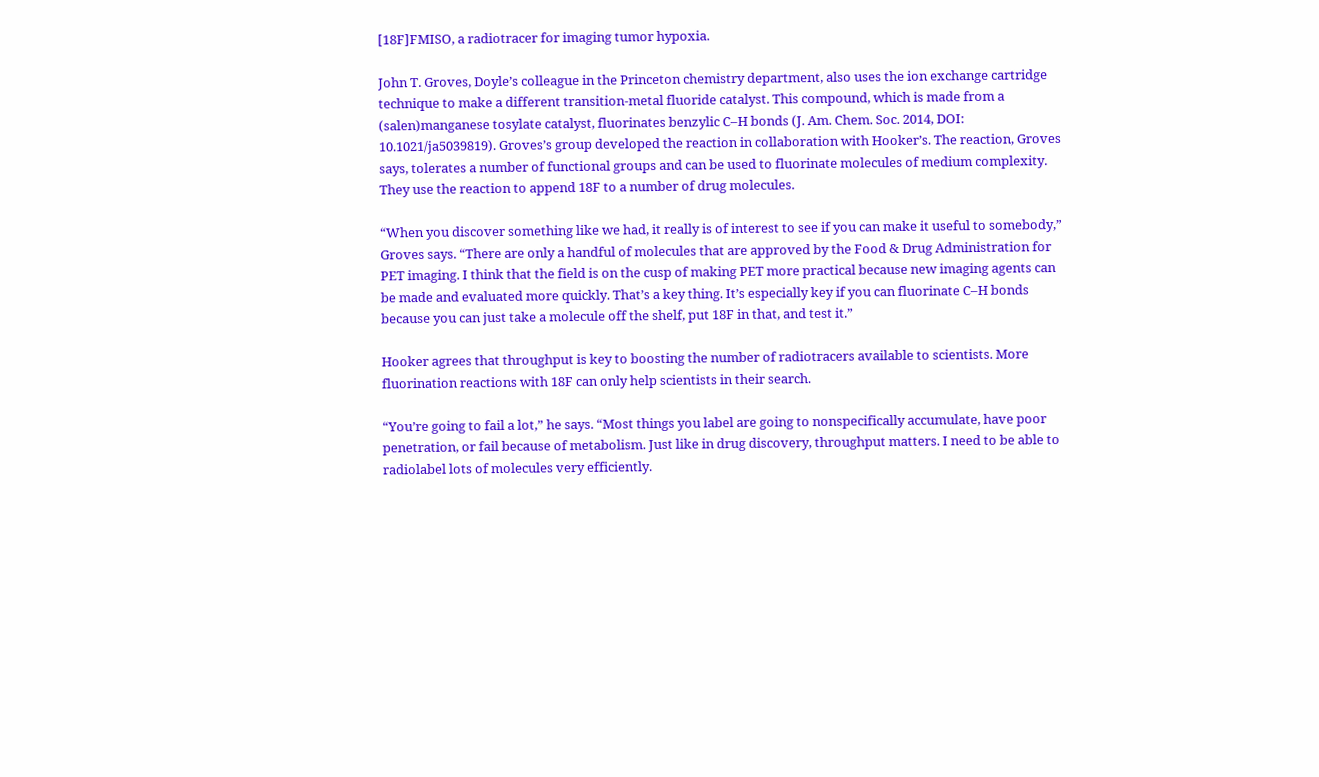[18F]FMISO, a radiotracer for imaging tumor hypoxia.

John T. Groves, Doyle’s colleague in the Princeton chemistry department, also uses the ion exchange cartridge technique to make a different transition-metal fluoride catalyst. This compound, which is made from a (salen)manganese tosylate catalyst, fluorinates benzylic C–H bonds (J. Am. Chem. Soc. 2014, DOI: 10.1021/ja5039819). Groves’s group developed the reaction in collaboration with Hooker’s. The reaction, Groves says, tolerates a number of functional groups and can be used to fluorinate molecules of medium complexity. They use the reaction to append 18F to a number of drug molecules.

“When you discover something like we had, it really is of interest to see if you can make it useful to somebody,” Groves says. “There are only a handful of molecules that are approved by the Food & Drug Administration for PET imaging. I think that the field is on the cusp of making PET more practical because new imaging agents can be made and evaluated more quickly. That’s a key thing. It’s especially key if you can fluorinate C–H bonds because you can just take a molecule off the shelf, put 18F in that, and test it.”

Hooker agrees that throughput is key to boosting the number of radiotracers available to scientists. More fluorination reactions with 18F can only help scientists in their search.

“You’re going to fail a lot,” he says. “Most things you label are going to nonspecifically accumulate, have poor penetration, or fail because of metabolism. Just like in drug discovery, throughput matters. I need to be able to radiolabel lots of molecules very efficiently.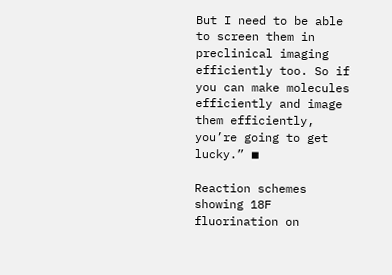But I need to be able to screen them in preclinical imaging efficiently too. So if you can make molecules efficiently and image them efficiently, you’re going to get lucky.” ◾

Reaction schemes showing 18F fluorination on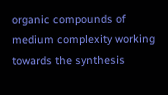organic compounds of medium complexity working towards the synthesis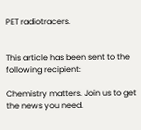PET radiotracers.


This article has been sent to the following recipient:

Chemistry matters. Join us to get the news you need.